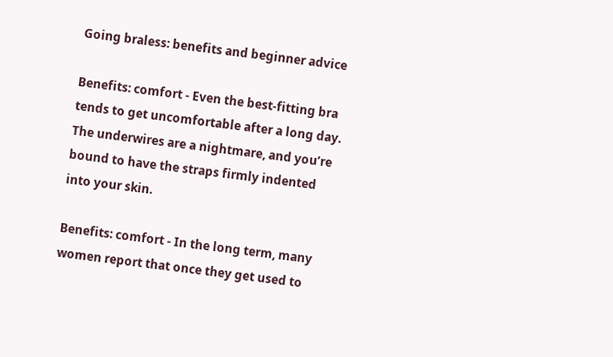Going braless: benefits and beginner advice

Benefits: comfort - Even the best-fitting bra tends to get uncomfortable after a long day. The underwires are a nightmare, and you’re bound to have the straps firmly indented into your skin.

Benefits: comfort - In the long term, many women report that once they get used to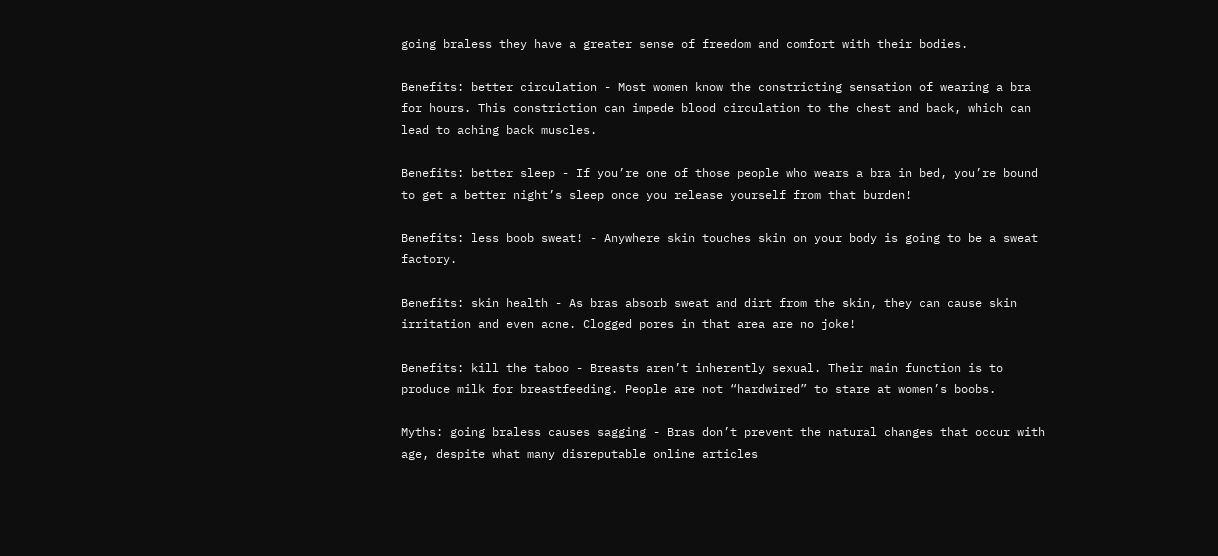going braless they have a greater sense of freedom and comfort with their bodies.

Benefits: better circulation - Most women know the constricting sensation of wearing a bra for hours. This constriction can impede blood circulation to the chest and back, which can lead to aching back muscles.

Benefits: better sleep - If you’re one of those people who wears a bra in bed, you’re bound to get a better night’s sleep once you release yourself from that burden!

Benefits: less boob sweat! - Anywhere skin touches skin on your body is going to be a sweat factory.

Benefits: skin health - As bras absorb sweat and dirt from the skin, they can cause skin irritation and even acne. Clogged pores in that area are no joke!

Benefits: kill the taboo - Breasts aren’t inherently sexual. Their main function is to produce milk for breastfeeding. People are not “hardwired” to stare at women’s boobs.

Myths: going braless causes sagging - Bras don’t prevent the natural changes that occur with age, despite what many disreputable online articles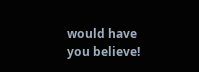would have you believe!